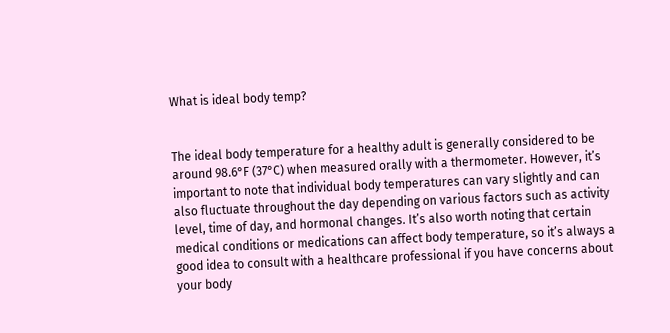What is ideal body temp?


The ideal body temperature for a healthy adult is generally considered to be around 98.6°F (37°C) when measured orally with a thermometer. However, it’s important to note that individual body temperatures can vary slightly and can also fluctuate throughout the day depending on various factors such as activity level, time of day, and hormonal changes. It’s also worth noting that certain medical conditions or medications can affect body temperature, so it’s always a good idea to consult with a healthcare professional if you have concerns about your body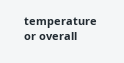temperature or overall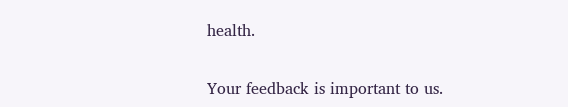health.

Your feedback is important to us.